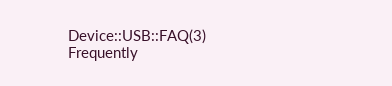Device::USB::FAQ(3) Frequently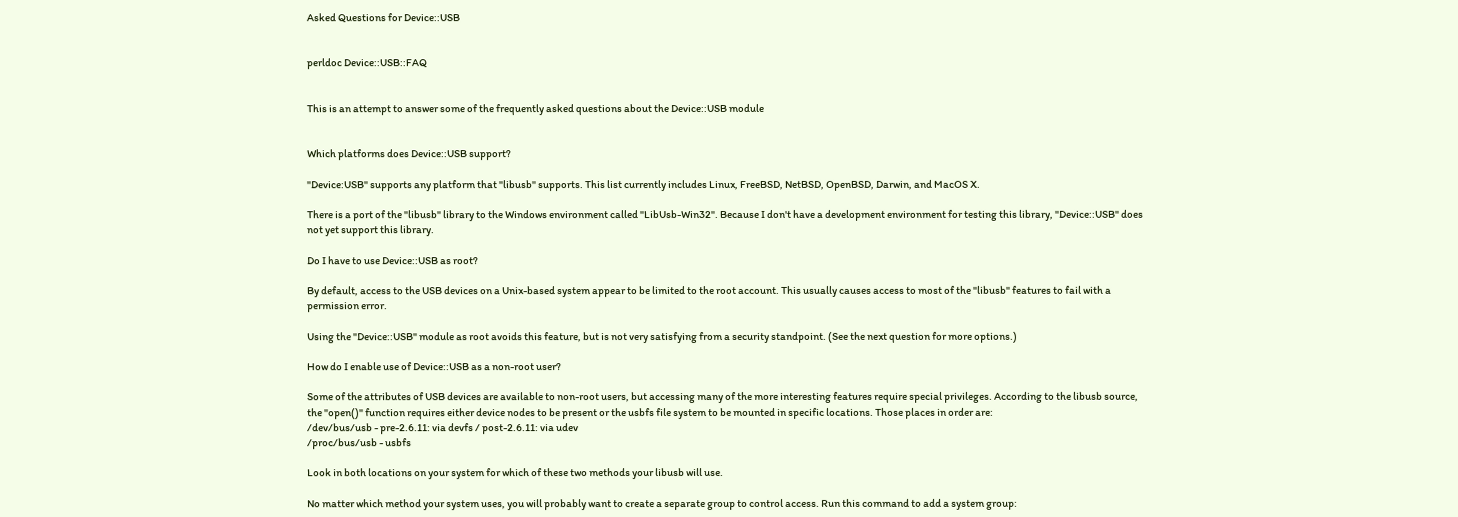Asked Questions for Device::USB


perldoc Device::USB::FAQ


This is an attempt to answer some of the frequently asked questions about the Device::USB module


Which platforms does Device::USB support?

"Device:USB" supports any platform that "libusb" supports. This list currently includes Linux, FreeBSD, NetBSD, OpenBSD, Darwin, and MacOS X.

There is a port of the "libusb" library to the Windows environment called "LibUsb-Win32". Because I don't have a development environment for testing this library, "Device::USB" does not yet support this library.

Do I have to use Device::USB as root?

By default, access to the USB devices on a Unix-based system appear to be limited to the root account. This usually causes access to most of the "libusb" features to fail with a permission error.

Using the "Device::USB" module as root avoids this feature, but is not very satisfying from a security standpoint. (See the next question for more options.)

How do I enable use of Device::USB as a non-root user?

Some of the attributes of USB devices are available to non-root users, but accessing many of the more interesting features require special privileges. According to the libusb source, the "open()" function requires either device nodes to be present or the usbfs file system to be mounted in specific locations. Those places in order are:
/dev/bus/usb - pre-2.6.11: via devfs / post-2.6.11: via udev
/proc/bus/usb - usbfs

Look in both locations on your system for which of these two methods your libusb will use.

No matter which method your system uses, you will probably want to create a separate group to control access. Run this command to add a system group: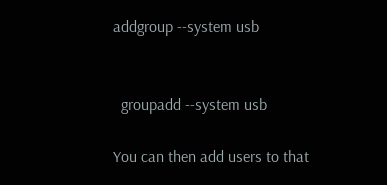addgroup --system usb


  groupadd --system usb

You can then add users to that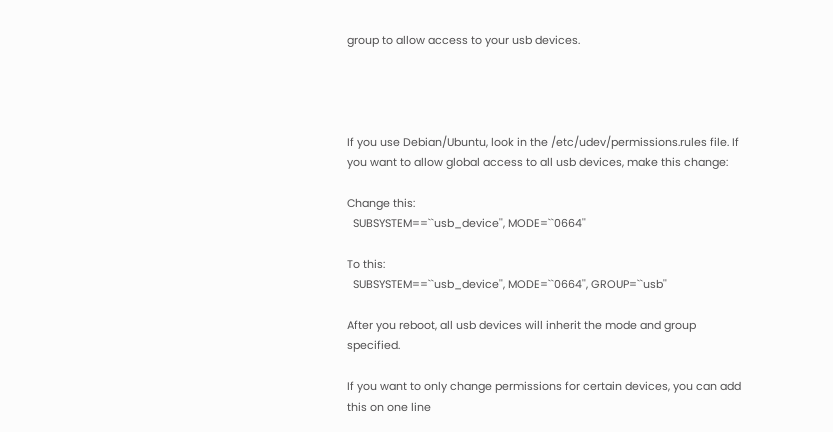group to allow access to your usb devices.




If you use Debian/Ubuntu, look in the /etc/udev/permissions.rules file. If you want to allow global access to all usb devices, make this change:

Change this:
  SUBSYSTEM==``usb_device'', MODE=``0664''

To this:
  SUBSYSTEM==``usb_device'', MODE=``0664'', GROUP=``usb''

After you reboot, all usb devices will inherit the mode and group specified.

If you want to only change permissions for certain devices, you can add this on one line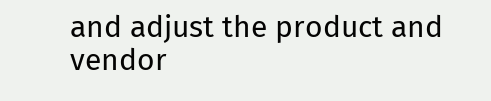and adjust the product and vendor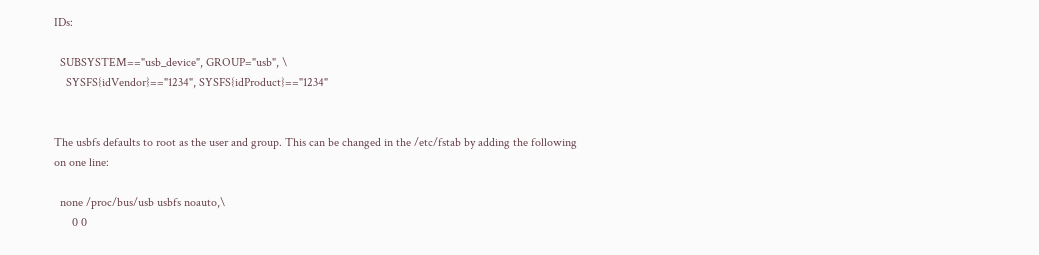IDs:

  SUBSYSTEM=="usb_device", GROUP="usb", \
    SYSFS{idVendor}=="1234", SYSFS{idProduct}=="1234"


The usbfs defaults to root as the user and group. This can be changed in the /etc/fstab by adding the following on one line:

  none /proc/bus/usb usbfs noauto,\
      0 0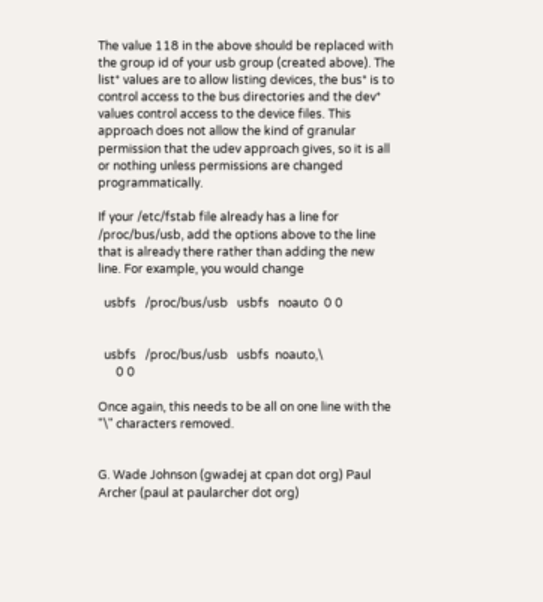The value 118 in the above should be replaced with the group id of your usb group (created above). The list* values are to allow listing devices, the bus* is to control access to the bus directories and the dev* values control access to the device files. This approach does not allow the kind of granular permission that the udev approach gives, so it is all or nothing unless permissions are changed programmatically.

If your /etc/fstab file already has a line for /proc/bus/usb, add the options above to the line that is already there rather than adding the new line. For example, you would change

  usbfs   /proc/bus/usb   usbfs   noauto  0 0


  usbfs   /proc/bus/usb   usbfs  noauto,\
      0 0

Once again, this needs to be all on one line with the "\" characters removed.


G. Wade Johnson (gwadej at cpan dot org) Paul Archer (paul at paularcher dot org)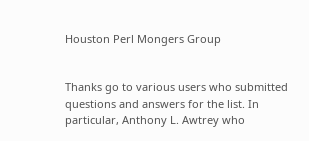Houston Perl Mongers Group


Thanks go to various users who submitted questions and answers for the list. In particular, Anthony L. Awtrey who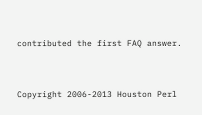contributed the first FAQ answer.


Copyright 2006-2013 Houston Perl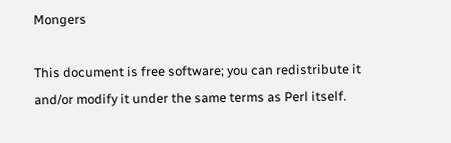Mongers

This document is free software; you can redistribute it and/or modify it under the same terms as Perl itself.